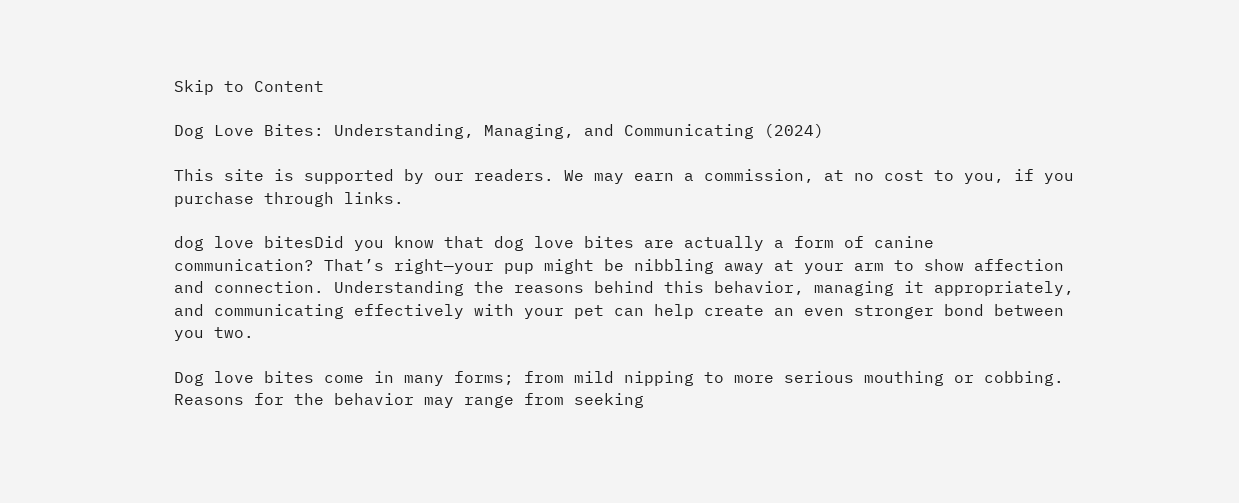Skip to Content

Dog Love Bites: Understanding, Managing, and Communicating (2024)

This site is supported by our readers. We may earn a commission, at no cost to you, if you purchase through links.

dog love bitesDid you know that dog love bites are actually a form of canine communication? That’s right—your pup might be nibbling away at your arm to show affection and connection. Understanding the reasons behind this behavior, managing it appropriately, and communicating effectively with your pet can help create an even stronger bond between you two.

Dog love bites come in many forms; from mild nipping to more serious mouthing or cobbing. Reasons for the behavior may range from seeking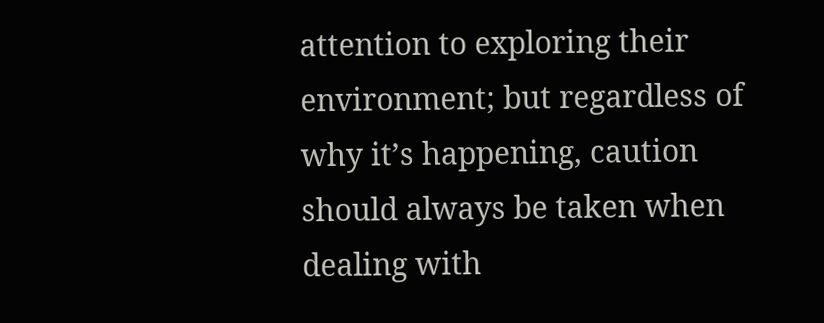attention to exploring their environment; but regardless of why it’s happening, caution should always be taken when dealing with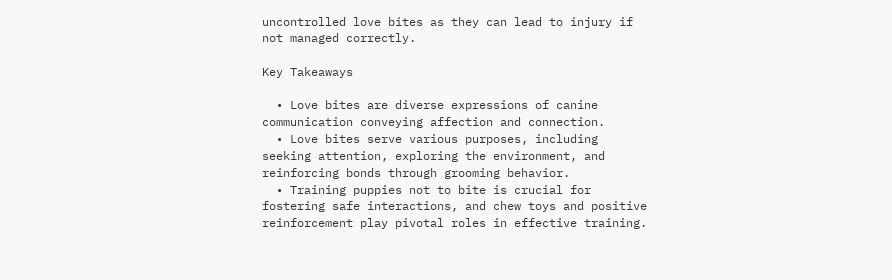uncontrolled love bites as they can lead to injury if not managed correctly.

Key Takeaways

  • Love bites are diverse expressions of canine communication conveying affection and connection.
  • Love bites serve various purposes, including seeking attention, exploring the environment, and reinforcing bonds through grooming behavior.
  • Training puppies not to bite is crucial for fostering safe interactions, and chew toys and positive reinforcement play pivotal roles in effective training.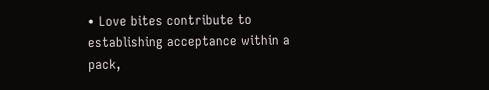• Love bites contribute to establishing acceptance within a pack,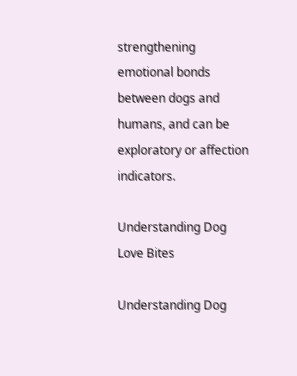strengthening emotional bonds between dogs and humans, and can be exploratory or affection indicators.

Understanding Dog Love Bites

Understanding Dog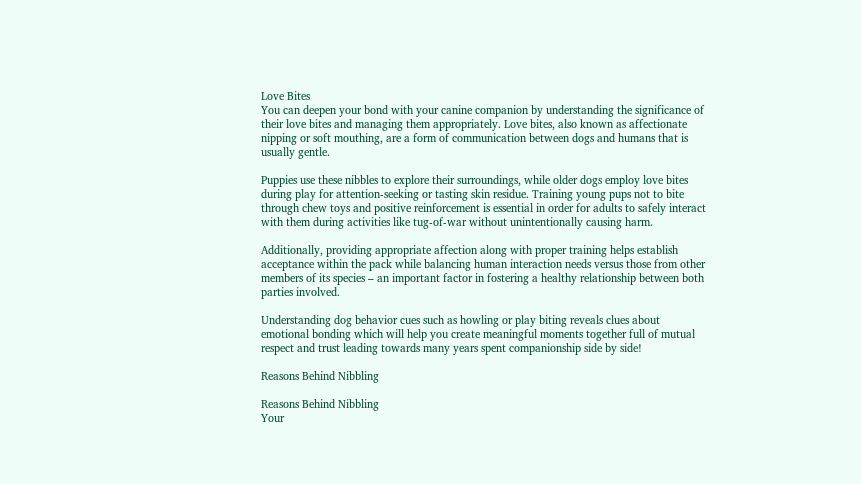Love Bites
You can deepen your bond with your canine companion by understanding the significance of their love bites and managing them appropriately. Love bites, also known as affectionate nipping or soft mouthing, are a form of communication between dogs and humans that is usually gentle.

Puppies use these nibbles to explore their surroundings, while older dogs employ love bites during play for attention-seeking or tasting skin residue. Training young pups not to bite through chew toys and positive reinforcement is essential in order for adults to safely interact with them during activities like tug-of-war without unintentionally causing harm.

Additionally, providing appropriate affection along with proper training helps establish acceptance within the pack while balancing human interaction needs versus those from other members of its species – an important factor in fostering a healthy relationship between both parties involved.

Understanding dog behavior cues such as howling or play biting reveals clues about emotional bonding which will help you create meaningful moments together full of mutual respect and trust leading towards many years spent companionship side by side!

Reasons Behind Nibbling

Reasons Behind Nibbling
Your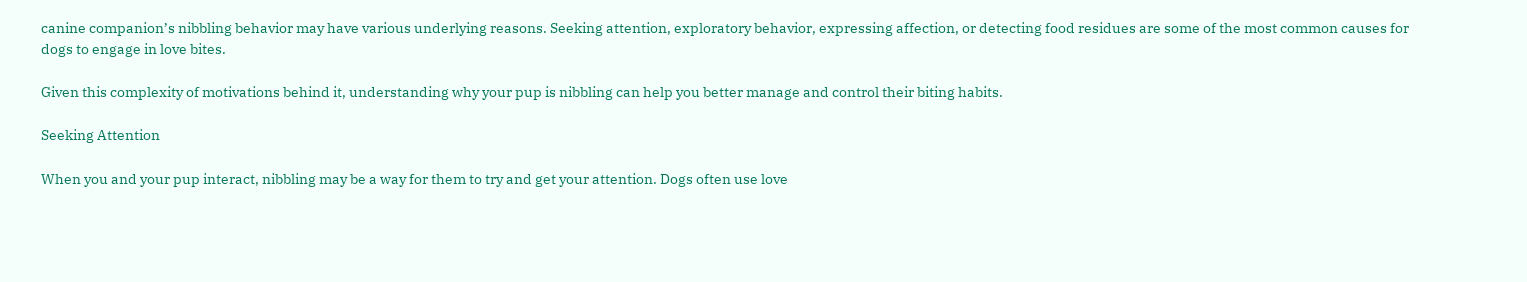canine companion’s nibbling behavior may have various underlying reasons. Seeking attention, exploratory behavior, expressing affection, or detecting food residues are some of the most common causes for dogs to engage in love bites.

Given this complexity of motivations behind it, understanding why your pup is nibbling can help you better manage and control their biting habits.

Seeking Attention

When you and your pup interact, nibbling may be a way for them to try and get your attention. Dogs often use love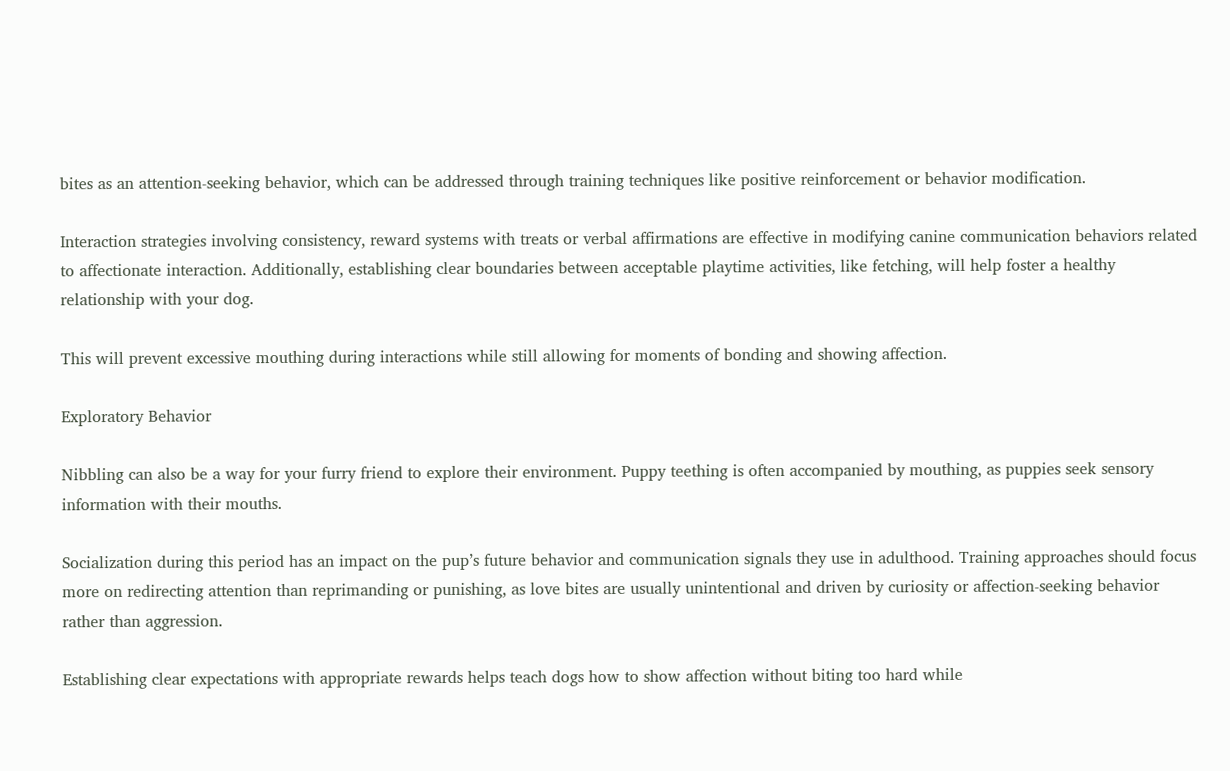bites as an attention-seeking behavior, which can be addressed through training techniques like positive reinforcement or behavior modification.

Interaction strategies involving consistency, reward systems with treats or verbal affirmations are effective in modifying canine communication behaviors related to affectionate interaction. Additionally, establishing clear boundaries between acceptable playtime activities, like fetching, will help foster a healthy relationship with your dog.

This will prevent excessive mouthing during interactions while still allowing for moments of bonding and showing affection.

Exploratory Behavior

Nibbling can also be a way for your furry friend to explore their environment. Puppy teething is often accompanied by mouthing, as puppies seek sensory information with their mouths.

Socialization during this period has an impact on the pup’s future behavior and communication signals they use in adulthood. Training approaches should focus more on redirecting attention than reprimanding or punishing, as love bites are usually unintentional and driven by curiosity or affection-seeking behavior rather than aggression.

Establishing clear expectations with appropriate rewards helps teach dogs how to show affection without biting too hard while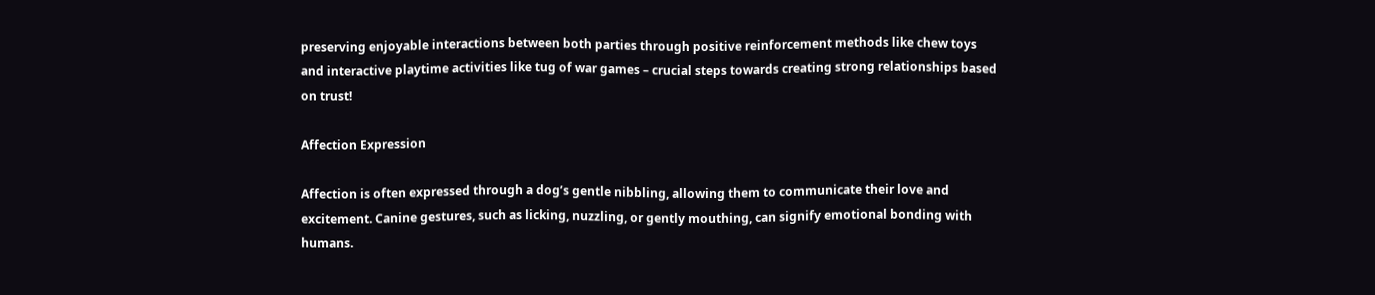preserving enjoyable interactions between both parties through positive reinforcement methods like chew toys and interactive playtime activities like tug of war games – crucial steps towards creating strong relationships based on trust!

Affection Expression

Affection is often expressed through a dog’s gentle nibbling, allowing them to communicate their love and excitement. Canine gestures, such as licking, nuzzling, or gently mouthing, can signify emotional bonding with humans.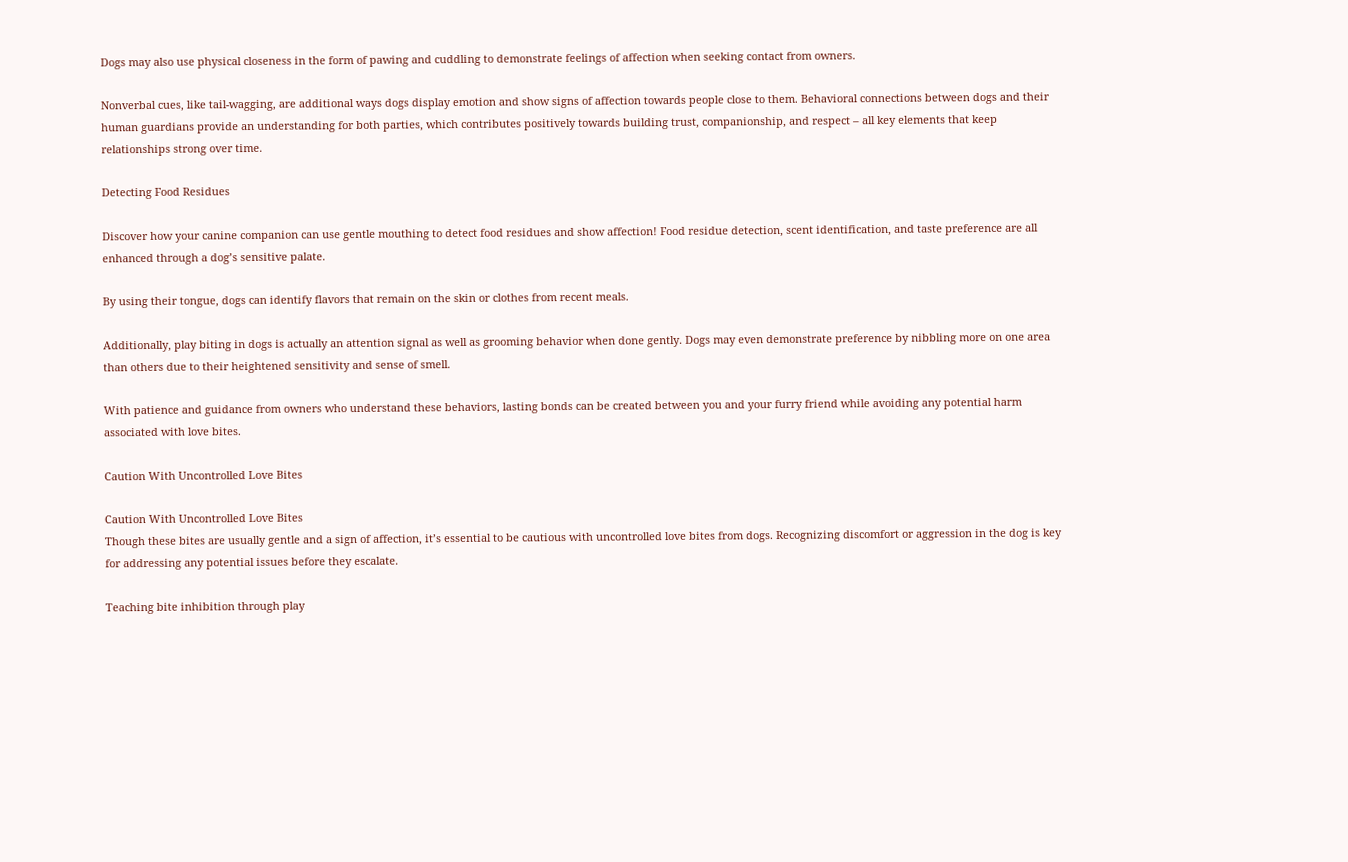Dogs may also use physical closeness in the form of pawing and cuddling to demonstrate feelings of affection when seeking contact from owners.

Nonverbal cues, like tail-wagging, are additional ways dogs display emotion and show signs of affection towards people close to them. Behavioral connections between dogs and their human guardians provide an understanding for both parties, which contributes positively towards building trust, companionship, and respect – all key elements that keep relationships strong over time.

Detecting Food Residues

Discover how your canine companion can use gentle mouthing to detect food residues and show affection! Food residue detection, scent identification, and taste preference are all enhanced through a dog’s sensitive palate.

By using their tongue, dogs can identify flavors that remain on the skin or clothes from recent meals.

Additionally, play biting in dogs is actually an attention signal as well as grooming behavior when done gently. Dogs may even demonstrate preference by nibbling more on one area than others due to their heightened sensitivity and sense of smell.

With patience and guidance from owners who understand these behaviors, lasting bonds can be created between you and your furry friend while avoiding any potential harm associated with love bites.

Caution With Uncontrolled Love Bites

Caution With Uncontrolled Love Bites
Though these bites are usually gentle and a sign of affection, it’s essential to be cautious with uncontrolled love bites from dogs. Recognizing discomfort or aggression in the dog is key for addressing any potential issues before they escalate.

Teaching bite inhibition through play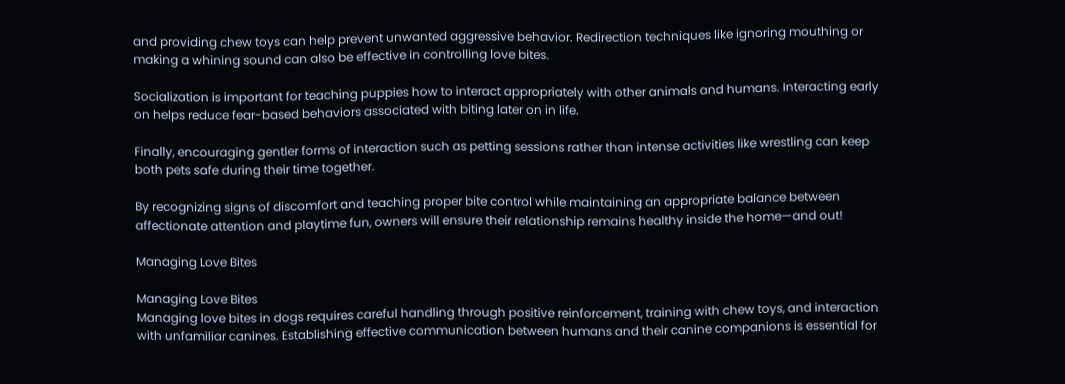and providing chew toys can help prevent unwanted aggressive behavior. Redirection techniques like ignoring mouthing or making a whining sound can also be effective in controlling love bites.

Socialization is important for teaching puppies how to interact appropriately with other animals and humans. Interacting early on helps reduce fear-based behaviors associated with biting later on in life.

Finally, encouraging gentler forms of interaction such as petting sessions rather than intense activities like wrestling can keep both pets safe during their time together.

By recognizing signs of discomfort and teaching proper bite control while maintaining an appropriate balance between affectionate attention and playtime fun, owners will ensure their relationship remains healthy inside the home—and out!

Managing Love Bites

Managing Love Bites
Managing love bites in dogs requires careful handling through positive reinforcement, training with chew toys, and interaction with unfamiliar canines. Establishing effective communication between humans and their canine companions is essential for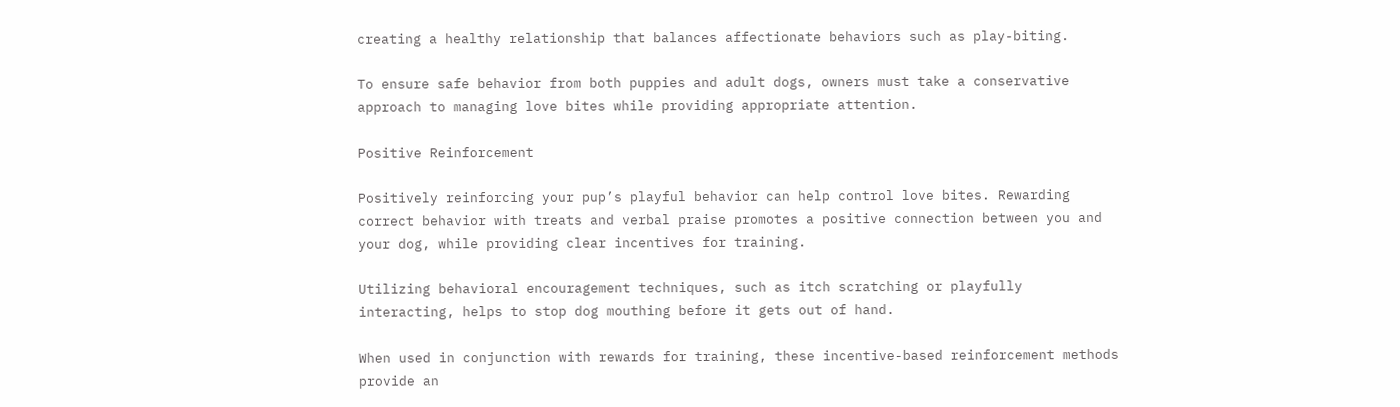creating a healthy relationship that balances affectionate behaviors such as play-biting.

To ensure safe behavior from both puppies and adult dogs, owners must take a conservative approach to managing love bites while providing appropriate attention.

Positive Reinforcement

Positively reinforcing your pup’s playful behavior can help control love bites. Rewarding correct behavior with treats and verbal praise promotes a positive connection between you and your dog, while providing clear incentives for training.

Utilizing behavioral encouragement techniques, such as itch scratching or playfully interacting, helps to stop dog mouthing before it gets out of hand.

When used in conjunction with rewards for training, these incentive-based reinforcement methods provide an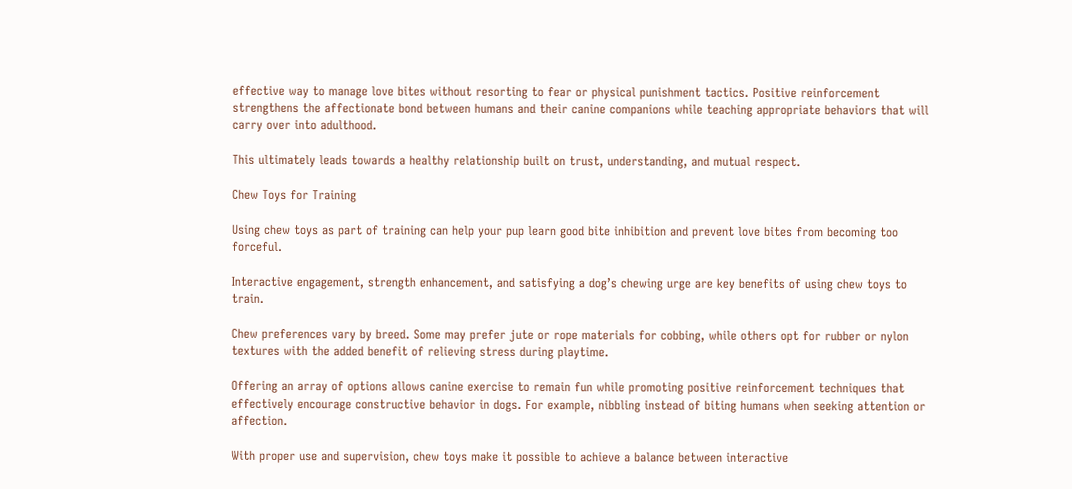effective way to manage love bites without resorting to fear or physical punishment tactics. Positive reinforcement strengthens the affectionate bond between humans and their canine companions while teaching appropriate behaviors that will carry over into adulthood.

This ultimately leads towards a healthy relationship built on trust, understanding, and mutual respect.

Chew Toys for Training

Using chew toys as part of training can help your pup learn good bite inhibition and prevent love bites from becoming too forceful.

Interactive engagement, strength enhancement, and satisfying a dog’s chewing urge are key benefits of using chew toys to train.

Chew preferences vary by breed. Some may prefer jute or rope materials for cobbing, while others opt for rubber or nylon textures with the added benefit of relieving stress during playtime.

Offering an array of options allows canine exercise to remain fun while promoting positive reinforcement techniques that effectively encourage constructive behavior in dogs. For example, nibbling instead of biting humans when seeking attention or affection.

With proper use and supervision, chew toys make it possible to achieve a balance between interactive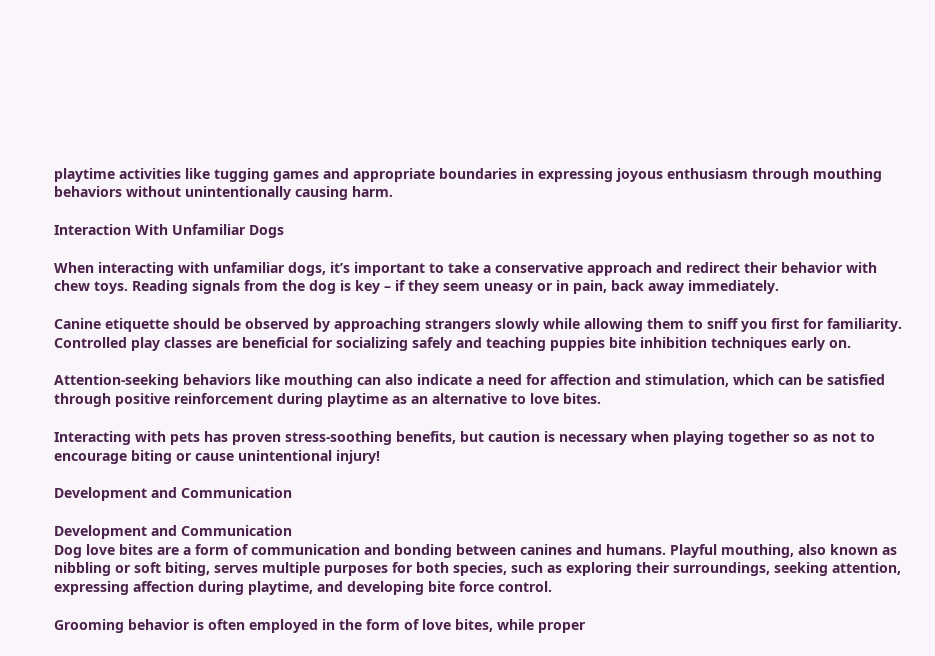playtime activities like tugging games and appropriate boundaries in expressing joyous enthusiasm through mouthing behaviors without unintentionally causing harm.

Interaction With Unfamiliar Dogs

When interacting with unfamiliar dogs, it’s important to take a conservative approach and redirect their behavior with chew toys. Reading signals from the dog is key – if they seem uneasy or in pain, back away immediately.

Canine etiquette should be observed by approaching strangers slowly while allowing them to sniff you first for familiarity. Controlled play classes are beneficial for socializing safely and teaching puppies bite inhibition techniques early on.

Attention-seeking behaviors like mouthing can also indicate a need for affection and stimulation, which can be satisfied through positive reinforcement during playtime as an alternative to love bites.

Interacting with pets has proven stress-soothing benefits, but caution is necessary when playing together so as not to encourage biting or cause unintentional injury!

Development and Communication

Development and Communication
Dog love bites are a form of communication and bonding between canines and humans. Playful mouthing, also known as nibbling or soft biting, serves multiple purposes for both species, such as exploring their surroundings, seeking attention, expressing affection during playtime, and developing bite force control.

Grooming behavior is often employed in the form of love bites, while proper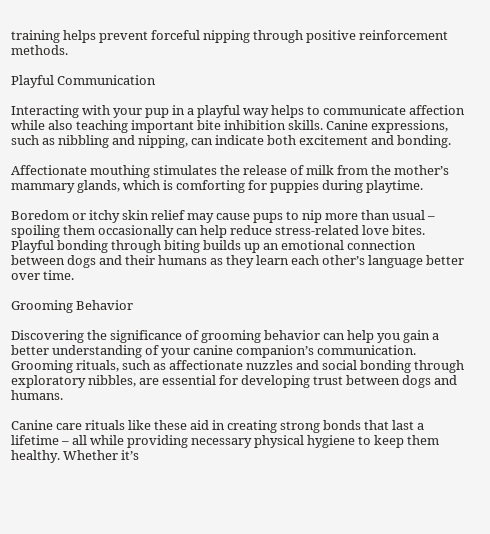training helps prevent forceful nipping through positive reinforcement methods.

Playful Communication

Interacting with your pup in a playful way helps to communicate affection while also teaching important bite inhibition skills. Canine expressions, such as nibbling and nipping, can indicate both excitement and bonding.

Affectionate mouthing stimulates the release of milk from the mother’s mammary glands, which is comforting for puppies during playtime.

Boredom or itchy skin relief may cause pups to nip more than usual – spoiling them occasionally can help reduce stress-related love bites. Playful bonding through biting builds up an emotional connection between dogs and their humans as they learn each other’s language better over time.

Grooming Behavior

Discovering the significance of grooming behavior can help you gain a better understanding of your canine companion’s communication. Grooming rituals, such as affectionate nuzzles and social bonding through exploratory nibbles, are essential for developing trust between dogs and humans.

Canine care rituals like these aid in creating strong bonds that last a lifetime – all while providing necessary physical hygiene to keep them healthy. Whether it’s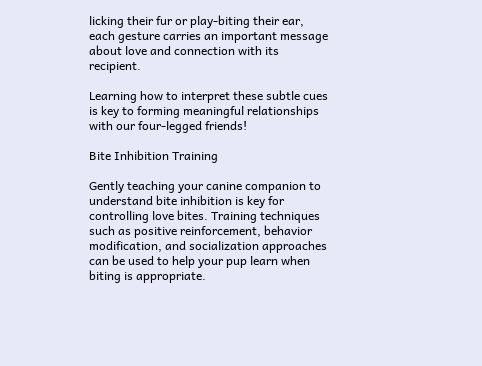licking their fur or play-biting their ear, each gesture carries an important message about love and connection with its recipient.

Learning how to interpret these subtle cues is key to forming meaningful relationships with our four-legged friends!

Bite Inhibition Training

Gently teaching your canine companion to understand bite inhibition is key for controlling love bites. Training techniques such as positive reinforcement, behavior modification, and socialization approaches can be used to help your pup learn when biting is appropriate.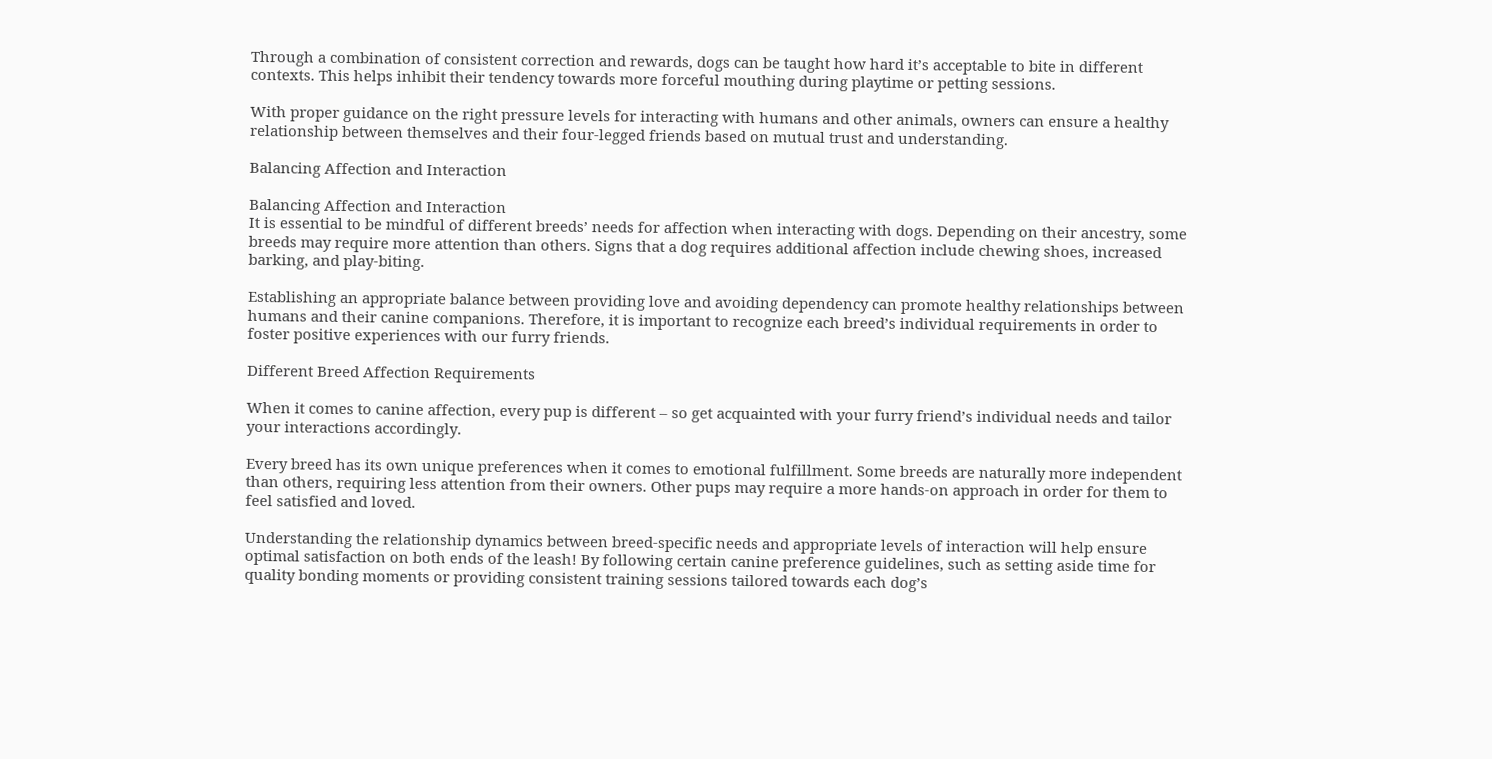Through a combination of consistent correction and rewards, dogs can be taught how hard it’s acceptable to bite in different contexts. This helps inhibit their tendency towards more forceful mouthing during playtime or petting sessions.

With proper guidance on the right pressure levels for interacting with humans and other animals, owners can ensure a healthy relationship between themselves and their four-legged friends based on mutual trust and understanding.

Balancing Affection and Interaction

Balancing Affection and Interaction
It is essential to be mindful of different breeds’ needs for affection when interacting with dogs. Depending on their ancestry, some breeds may require more attention than others. Signs that a dog requires additional affection include chewing shoes, increased barking, and play-biting.

Establishing an appropriate balance between providing love and avoiding dependency can promote healthy relationships between humans and their canine companions. Therefore, it is important to recognize each breed’s individual requirements in order to foster positive experiences with our furry friends.

Different Breed Affection Requirements

When it comes to canine affection, every pup is different – so get acquainted with your furry friend’s individual needs and tailor your interactions accordingly.

Every breed has its own unique preferences when it comes to emotional fulfillment. Some breeds are naturally more independent than others, requiring less attention from their owners. Other pups may require a more hands-on approach in order for them to feel satisfied and loved.

Understanding the relationship dynamics between breed-specific needs and appropriate levels of interaction will help ensure optimal satisfaction on both ends of the leash! By following certain canine preference guidelines, such as setting aside time for quality bonding moments or providing consistent training sessions tailored towards each dog’s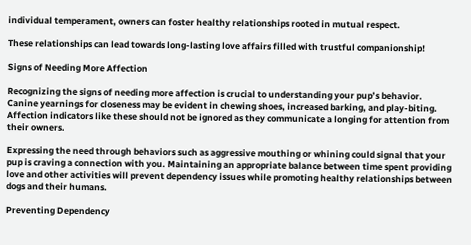individual temperament, owners can foster healthy relationships rooted in mutual respect.

These relationships can lead towards long-lasting love affairs filled with trustful companionship!

Signs of Needing More Affection

Recognizing the signs of needing more affection is crucial to understanding your pup’s behavior. Canine yearnings for closeness may be evident in chewing shoes, increased barking, and play-biting. Affection indicators like these should not be ignored as they communicate a longing for attention from their owners.

Expressing the need through behaviors such as aggressive mouthing or whining could signal that your pup is craving a connection with you. Maintaining an appropriate balance between time spent providing love and other activities will prevent dependency issues while promoting healthy relationships between dogs and their humans.

Preventing Dependency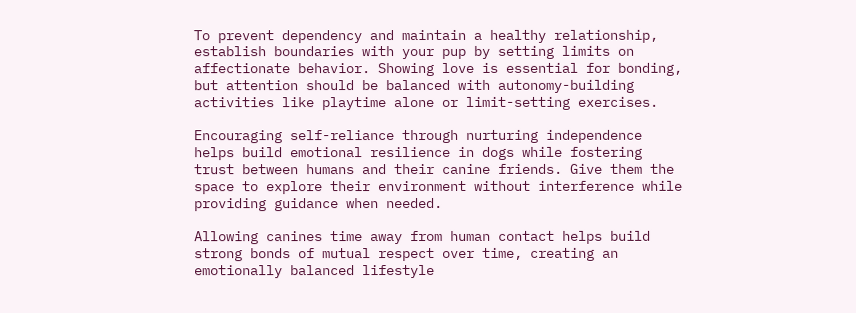To prevent dependency and maintain a healthy relationship, establish boundaries with your pup by setting limits on affectionate behavior. Showing love is essential for bonding, but attention should be balanced with autonomy-building activities like playtime alone or limit-setting exercises.

Encouraging self-reliance through nurturing independence helps build emotional resilience in dogs while fostering trust between humans and their canine friends. Give them the space to explore their environment without interference while providing guidance when needed.

Allowing canines time away from human contact helps build strong bonds of mutual respect over time, creating an emotionally balanced lifestyle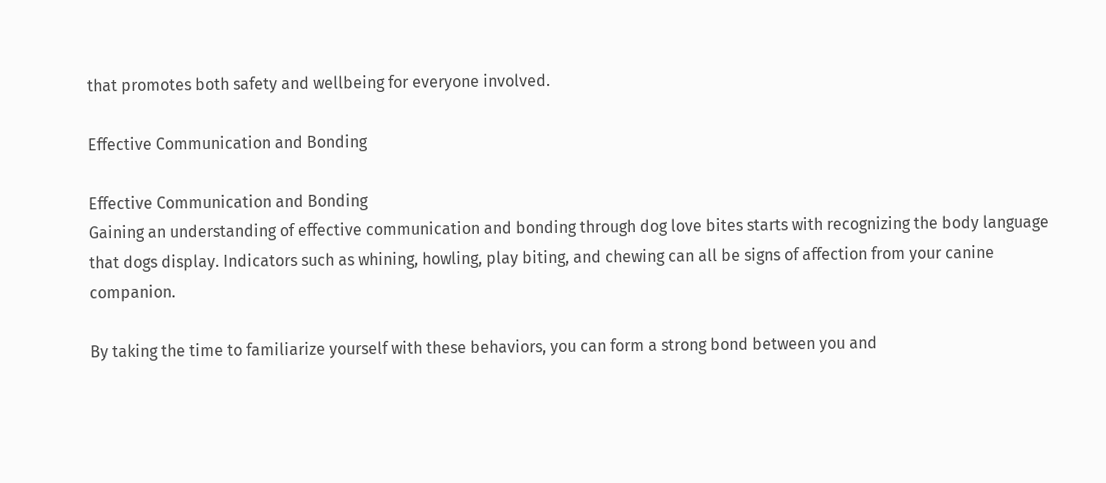that promotes both safety and wellbeing for everyone involved.

Effective Communication and Bonding

Effective Communication and Bonding
Gaining an understanding of effective communication and bonding through dog love bites starts with recognizing the body language that dogs display. Indicators such as whining, howling, play biting, and chewing can all be signs of affection from your canine companion.

By taking the time to familiarize yourself with these behaviors, you can form a strong bond between you and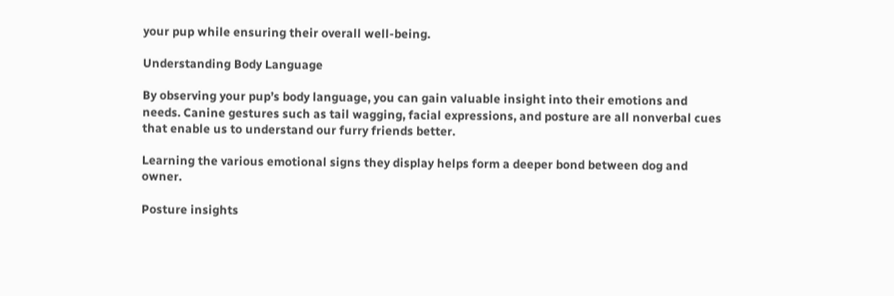your pup while ensuring their overall well-being.

Understanding Body Language

By observing your pup’s body language, you can gain valuable insight into their emotions and needs. Canine gestures such as tail wagging, facial expressions, and posture are all nonverbal cues that enable us to understand our furry friends better.

Learning the various emotional signs they display helps form a deeper bond between dog and owner.

Posture insights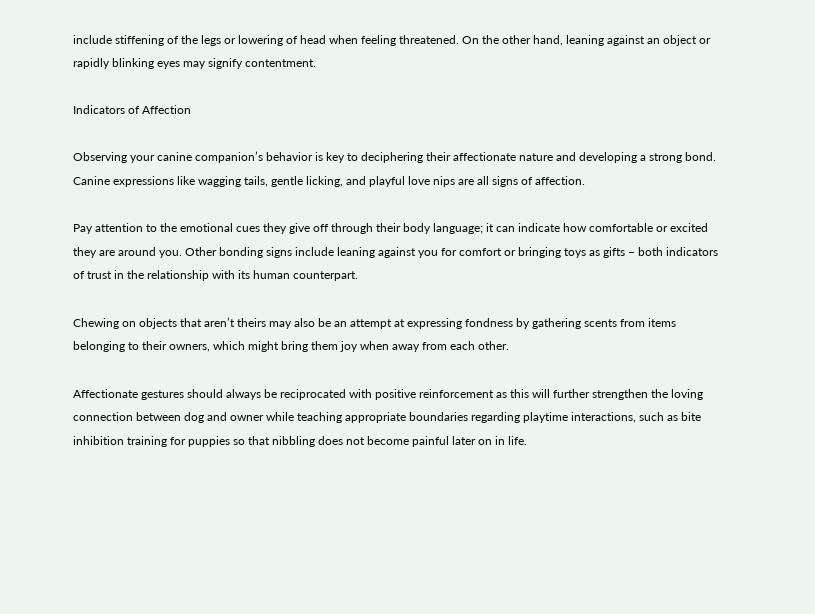include stiffening of the legs or lowering of head when feeling threatened. On the other hand, leaning against an object or rapidly blinking eyes may signify contentment.

Indicators of Affection

Observing your canine companion’s behavior is key to deciphering their affectionate nature and developing a strong bond. Canine expressions like wagging tails, gentle licking, and playful love nips are all signs of affection.

Pay attention to the emotional cues they give off through their body language; it can indicate how comfortable or excited they are around you. Other bonding signs include leaning against you for comfort or bringing toys as gifts – both indicators of trust in the relationship with its human counterpart.

Chewing on objects that aren’t theirs may also be an attempt at expressing fondness by gathering scents from items belonging to their owners, which might bring them joy when away from each other.

Affectionate gestures should always be reciprocated with positive reinforcement as this will further strengthen the loving connection between dog and owner while teaching appropriate boundaries regarding playtime interactions, such as bite inhibition training for puppies so that nibbling does not become painful later on in life.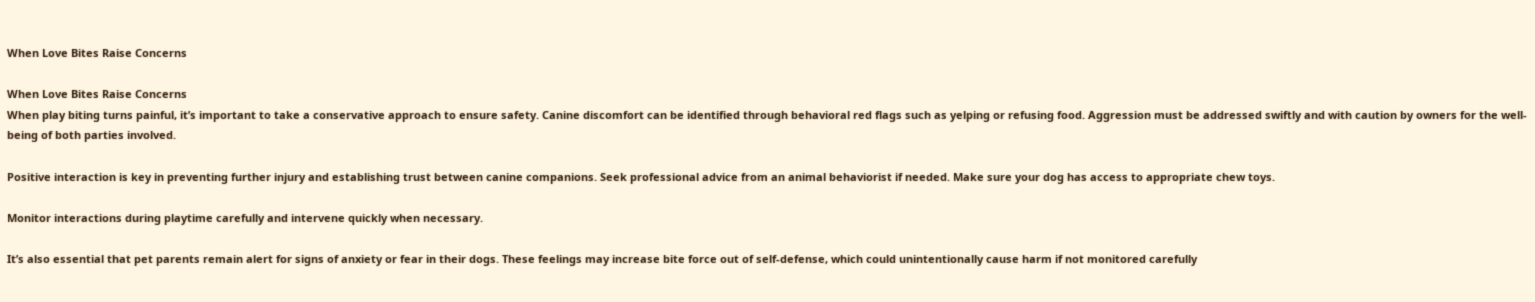When Love Bites Raise Concerns

When Love Bites Raise Concerns
When play biting turns painful, it’s important to take a conservative approach to ensure safety. Canine discomfort can be identified through behavioral red flags such as yelping or refusing food. Aggression must be addressed swiftly and with caution by owners for the well-being of both parties involved.

Positive interaction is key in preventing further injury and establishing trust between canine companions. Seek professional advice from an animal behaviorist if needed. Make sure your dog has access to appropriate chew toys.

Monitor interactions during playtime carefully and intervene quickly when necessary.

It’s also essential that pet parents remain alert for signs of anxiety or fear in their dogs. These feelings may increase bite force out of self-defense, which could unintentionally cause harm if not monitored carefully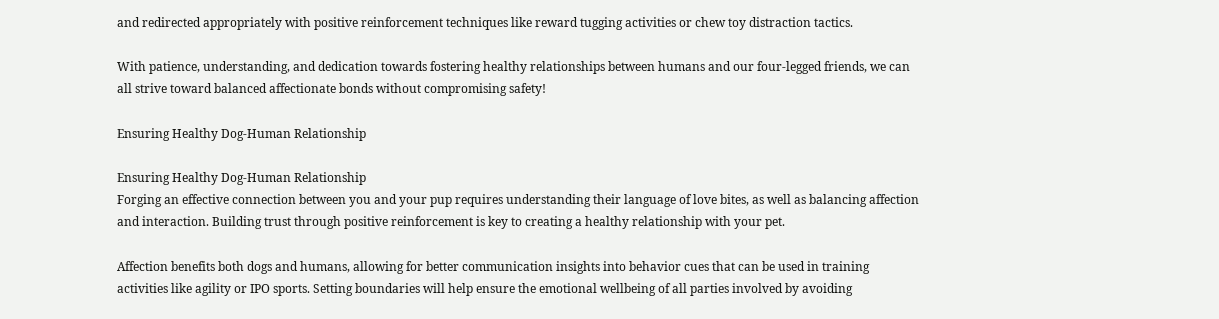and redirected appropriately with positive reinforcement techniques like reward tugging activities or chew toy distraction tactics.

With patience, understanding, and dedication towards fostering healthy relationships between humans and our four-legged friends, we can all strive toward balanced affectionate bonds without compromising safety!

Ensuring Healthy Dog-Human Relationship

Ensuring Healthy Dog-Human Relationship
Forging an effective connection between you and your pup requires understanding their language of love bites, as well as balancing affection and interaction. Building trust through positive reinforcement is key to creating a healthy relationship with your pet.

Affection benefits both dogs and humans, allowing for better communication insights into behavior cues that can be used in training activities like agility or IPO sports. Setting boundaries will help ensure the emotional wellbeing of all parties involved by avoiding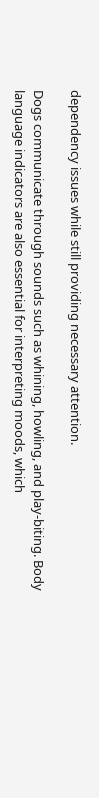dependency issues while still providing necessary attention.

Dogs communicate through sounds such as whining, howling, and play-biting. Body language indicators are also essential for interpreting moods, which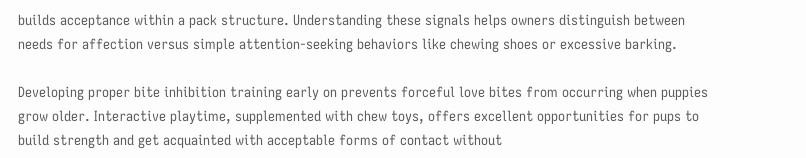builds acceptance within a pack structure. Understanding these signals helps owners distinguish between needs for affection versus simple attention-seeking behaviors like chewing shoes or excessive barking.

Developing proper bite inhibition training early on prevents forceful love bites from occurring when puppies grow older. Interactive playtime, supplemented with chew toys, offers excellent opportunities for pups to build strength and get acquainted with acceptable forms of contact without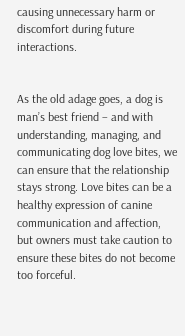causing unnecessary harm or discomfort during future interactions.


As the old adage goes, a dog is man’s best friend – and with understanding, managing, and communicating dog love bites, we can ensure that the relationship stays strong. Love bites can be a healthy expression of canine communication and affection, but owners must take caution to ensure these bites do not become too forceful.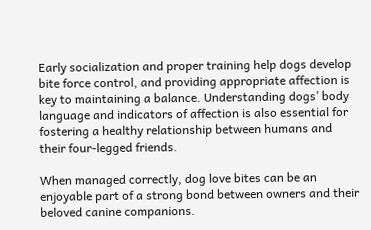Early socialization and proper training help dogs develop bite force control, and providing appropriate affection is key to maintaining a balance. Understanding dogs’ body language and indicators of affection is also essential for fostering a healthy relationship between humans and their four-legged friends.

When managed correctly, dog love bites can be an enjoyable part of a strong bond between owners and their beloved canine companions.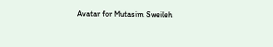Avatar for Mutasim Sweileh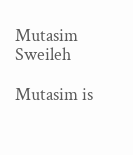Mutasim Sweileh

Mutasim is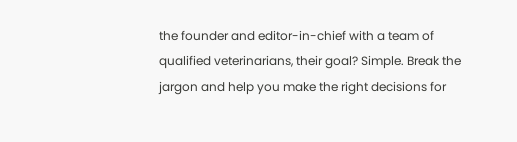the founder and editor-in-chief with a team of qualified veterinarians, their goal? Simple. Break the jargon and help you make the right decisions for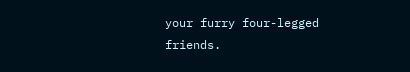your furry four-legged friends.